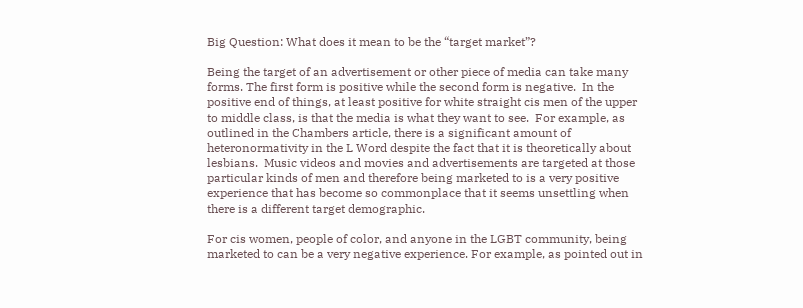Big Question: What does it mean to be the “target market”?

Being the target of an advertisement or other piece of media can take many forms. The first form is positive while the second form is negative.  In the positive end of things, at least positive for white straight cis men of the upper to middle class, is that the media is what they want to see.  For example, as outlined in the Chambers article, there is a significant amount of heteronormativity in the L Word despite the fact that it is theoretically about lesbians.  Music videos and movies and advertisements are targeted at those particular kinds of men and therefore being marketed to is a very positive experience that has become so commonplace that it seems unsettling when there is a different target demographic.

For cis women, people of color, and anyone in the LGBT community, being marketed to can be a very negative experience. For example, as pointed out in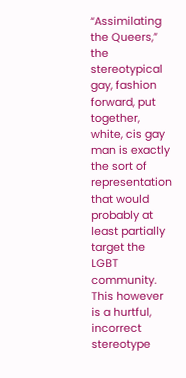“Assimilating the Queers,” the stereotypical gay, fashion forward, put together, white, cis gay man is exactly the sort of representation that would probably at least partially target the LGBT community.  This however is a hurtful, incorrect stereotype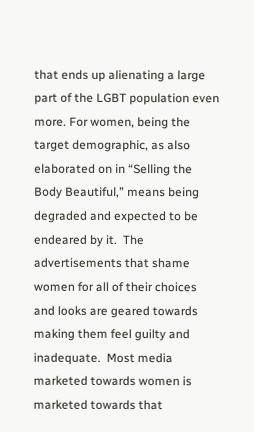that ends up alienating a large part of the LGBT population even more. For women, being the target demographic, as also elaborated on in “Selling the Body Beautiful,” means being degraded and expected to be endeared by it.  The advertisements that shame women for all of their choices and looks are geared towards making them feel guilty and inadequate.  Most media marketed towards women is marketed towards that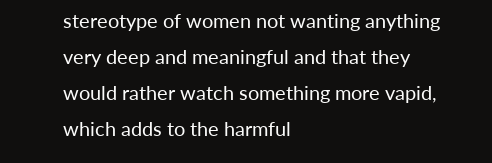stereotype of women not wanting anything very deep and meaningful and that they would rather watch something more vapid, which adds to the harmful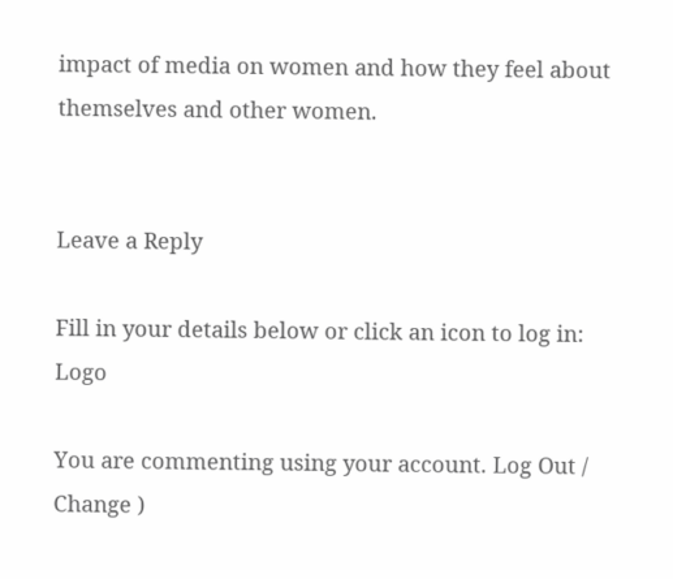impact of media on women and how they feel about themselves and other women.


Leave a Reply

Fill in your details below or click an icon to log in: Logo

You are commenting using your account. Log Out /  Change )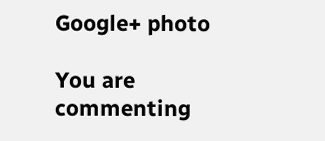Google+ photo

You are commenting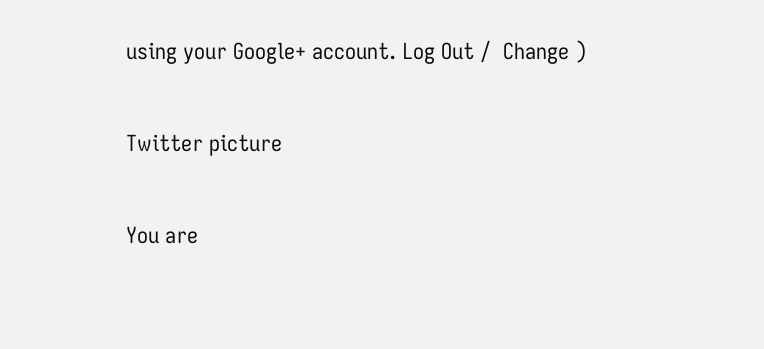using your Google+ account. Log Out /  Change )

Twitter picture

You are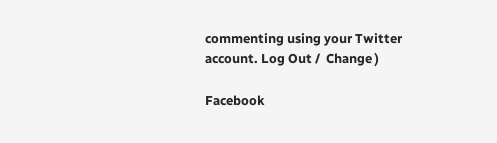commenting using your Twitter account. Log Out /  Change )

Facebook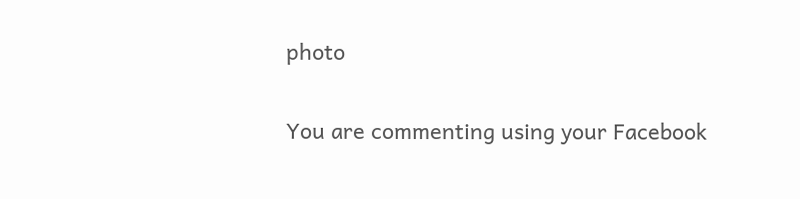photo

You are commenting using your Facebook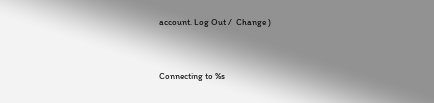account. Log Out /  Change )


Connecting to %s